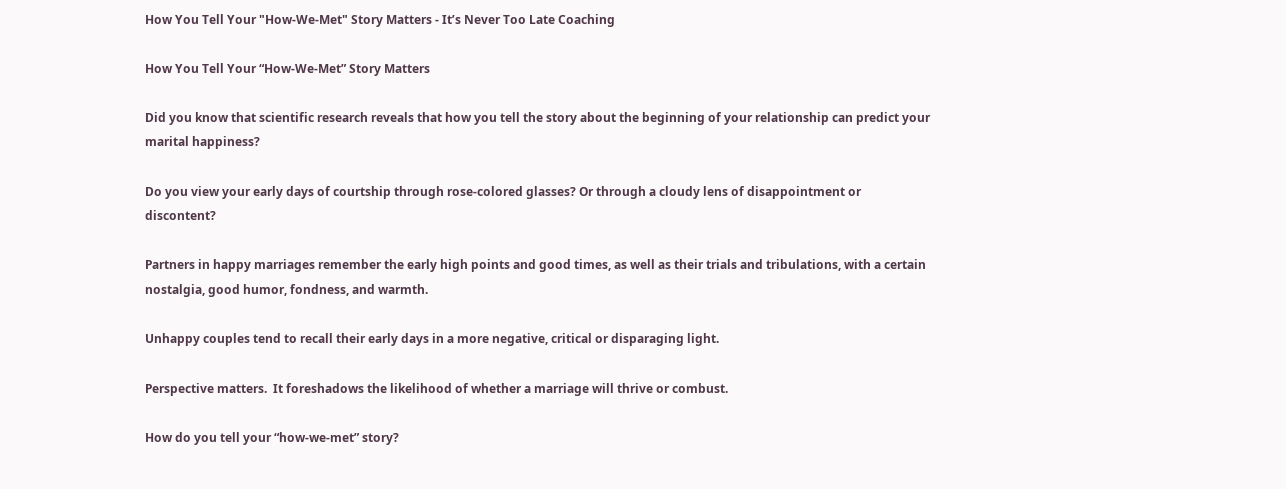How You Tell Your "How-We-Met" Story Matters - It’s Never Too Late Coaching

How You Tell Your “How-We-Met” Story Matters

Did you know that scientific research reveals that how you tell the story about the beginning of your relationship can predict your marital happiness?

Do you view your early days of courtship through rose-colored glasses? Or through a cloudy lens of disappointment or discontent?

Partners in happy marriages remember the early high points and good times, as well as their trials and tribulations, with a certain nostalgia, good humor, fondness, and warmth.

Unhappy couples tend to recall their early days in a more negative, critical or disparaging light.

Perspective matters.  It foreshadows the likelihood of whether a marriage will thrive or combust.

How do you tell your “how-we-met” story?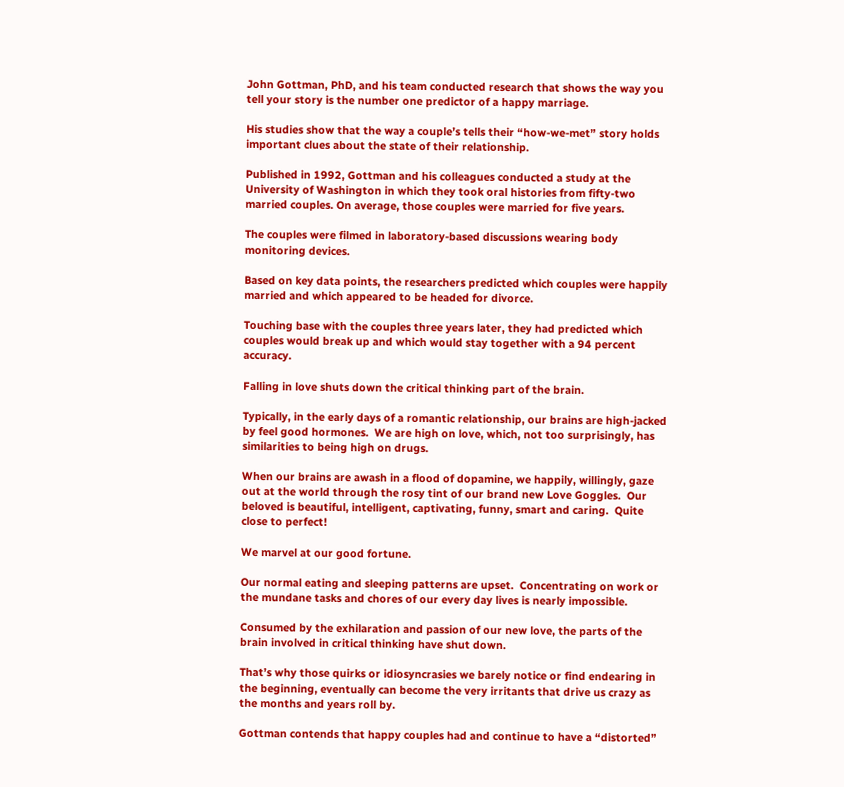John Gottman, PhD, and his team conducted research that shows the way you tell your story is the number one predictor of a happy marriage.

His studies show that the way a couple’s tells their “how-we-met” story holds important clues about the state of their relationship.

Published in 1992, Gottman and his colleagues conducted a study at the University of Washington in which they took oral histories from fifty-two married couples. On average, those couples were married for five years.

The couples were filmed in laboratory-based discussions wearing body monitoring devices.

Based on key data points, the researchers predicted which couples were happily married and which appeared to be headed for divorce.

Touching base with the couples three years later, they had predicted which couples would break up and which would stay together with a 94 percent accuracy.

Falling in love shuts down the critical thinking part of the brain.

Typically, in the early days of a romantic relationship, our brains are high-jacked by feel good hormones.  We are high on love, which, not too surprisingly, has similarities to being high on drugs.

When our brains are awash in a flood of dopamine, we happily, willingly, gaze out at the world through the rosy tint of our brand new Love Goggles.  Our beloved is beautiful, intelligent, captivating, funny, smart and caring.  Quite close to perfect!

We marvel at our good fortune.

Our normal eating and sleeping patterns are upset.  Concentrating on work or the mundane tasks and chores of our every day lives is nearly impossible.

Consumed by the exhilaration and passion of our new love, the parts of the brain involved in critical thinking have shut down.

That’s why those quirks or idiosyncrasies we barely notice or find endearing in the beginning, eventually can become the very irritants that drive us crazy as the months and years roll by.

Gottman contends that happy couples had and continue to have a “distorted”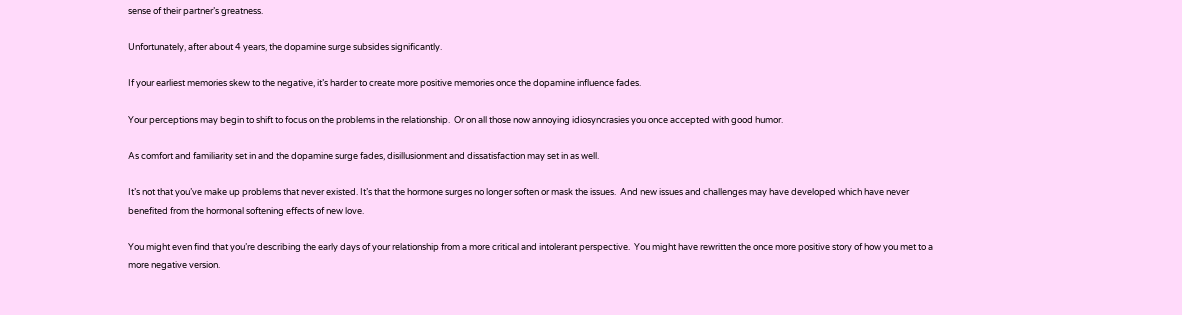sense of their partner’s greatness.

Unfortunately, after about 4 years, the dopamine surge subsides significantly.

If your earliest memories skew to the negative, it’s harder to create more positive memories once the dopamine influence fades.

Your perceptions may begin to shift to focus on the problems in the relationship.  Or on all those now annoying idiosyncrasies you once accepted with good humor.

As comfort and familiarity set in and the dopamine surge fades, disillusionment and dissatisfaction may set in as well.

It’s not that you’ve make up problems that never existed. It’s that the hormone surges no longer soften or mask the issues.  And new issues and challenges may have developed which have never benefited from the hormonal softening effects of new love.

You might even find that you’re describing the early days of your relationship from a more critical and intolerant perspective.  You might have rewritten the once more positive story of how you met to a more negative version.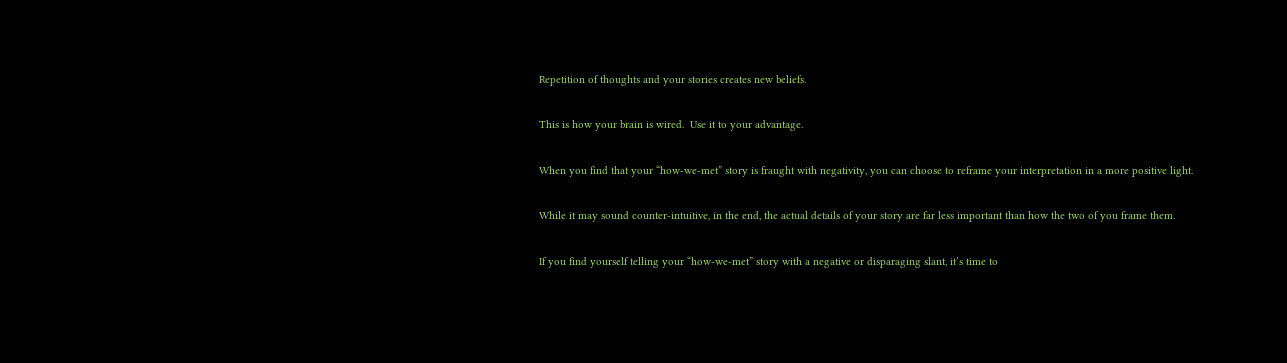Repetition of thoughts and your stories creates new beliefs.

This is how your brain is wired.  Use it to your advantage.

When you find that your “how-we-met” story is fraught with negativity, you can choose to reframe your interpretation in a more positive light.

While it may sound counter-intuitive, in the end, the actual details of your story are far less important than how the two of you frame them.

If you find yourself telling your “how-we-met” story with a negative or disparaging slant, it’s time to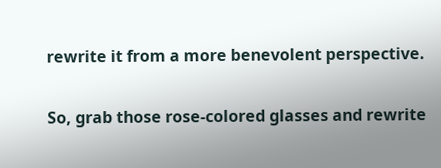rewrite it from a more benevolent perspective.

So, grab those rose-colored glasses and rewrite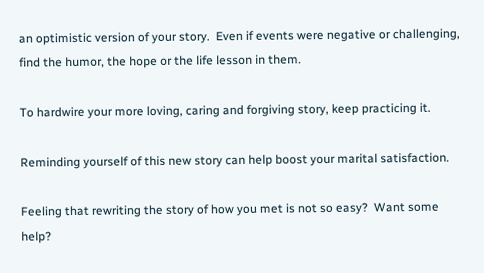an optimistic version of your story.  Even if events were negative or challenging, find the humor, the hope or the life lesson in them.

To hardwire your more loving, caring and forgiving story, keep practicing it.

Reminding yourself of this new story can help boost your marital satisfaction.

Feeling that rewriting the story of how you met is not so easy?  Want some help?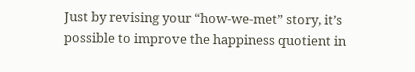Just by revising your “how-we-met” story, it’s possible to improve the happiness quotient in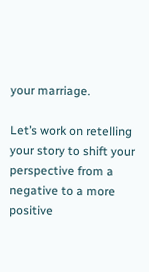your marriage.

Let’s work on retelling your story to shift your perspective from a negative to a more positive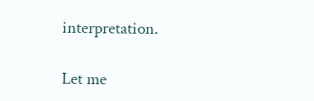interpretation.

Let me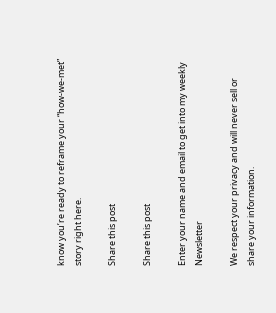know you’re ready to reframe your “how-we-met” story right here.

Share this post

Share this post

Enter your name and email to get into my weekly Newsletter

We respect your privacy and will never sell or share your information.